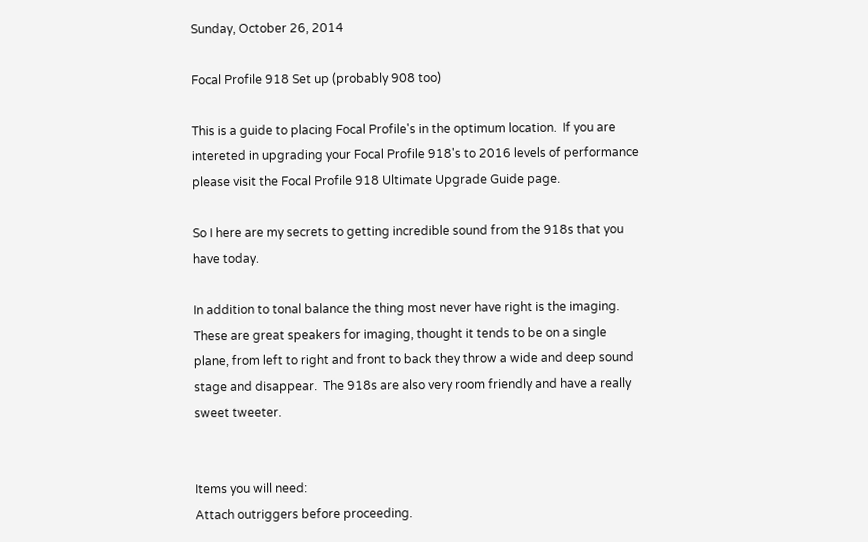Sunday, October 26, 2014

Focal Profile 918 Set up (probably 908 too)

This is a guide to placing Focal Profile's in the optimum location.  If you are intereted in upgrading your Focal Profile 918's to 2016 levels of performance please visit the Focal Profile 918 Ultimate Upgrade Guide page.

So I here are my secrets to getting incredible sound from the 918s that you have today.

In addition to tonal balance the thing most never have right is the imaging.  These are great speakers for imaging, thought it tends to be on a single plane, from left to right and front to back they throw a wide and deep sound stage and disappear.  The 918s are also very room friendly and have a really sweet tweeter.


Items you will need:
Attach outriggers before proceeding.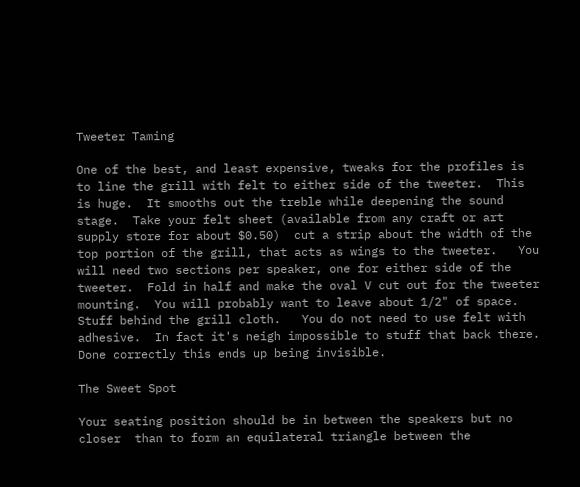Tweeter Taming

One of the best, and least expensive, tweaks for the profiles is to line the grill with felt to either side of the tweeter.  This is huge.  It smooths out the treble while deepening the sound stage.  Take your felt sheet (available from any craft or art supply store for about $0.50)  cut a strip about the width of the top portion of the grill, that acts as wings to the tweeter.   You will need two sections per speaker, one for either side of the tweeter.  Fold in half and make the oval V cut out for the tweeter mounting.  You will probably want to leave about 1/2" of space.  Stuff behind the grill cloth.   You do not need to use felt with adhesive.  In fact it's neigh impossible to stuff that back there.  Done correctly this ends up being invisible.

The Sweet Spot

Your seating position should be in between the speakers but no closer  than to form an equilateral triangle between the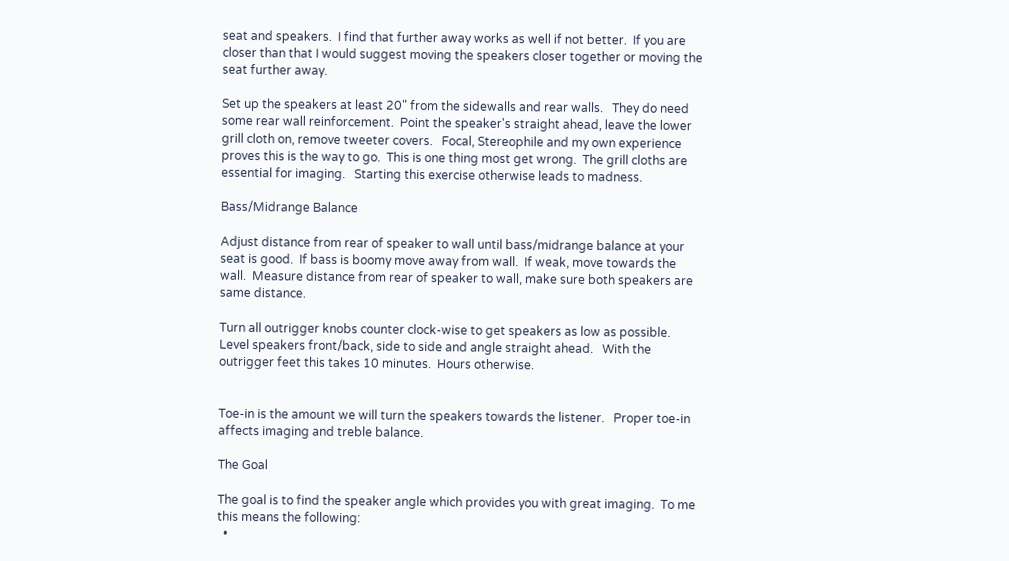seat and speakers.  I find that further away works as well if not better.  If you are closer than that I would suggest moving the speakers closer together or moving the seat further away.

Set up the speakers at least 20" from the sidewalls and rear walls.   They do need some rear wall reinforcement.  Point the speaker's straight ahead, leave the lower grill cloth on, remove tweeter covers.   Focal, Stereophile and my own experience proves this is the way to go.  This is one thing most get wrong.  The grill cloths are essential for imaging.   Starting this exercise otherwise leads to madness.

Bass/Midrange Balance

Adjust distance from rear of speaker to wall until bass/midrange balance at your seat is good.  If bass is boomy move away from wall.  If weak, move towards the wall.  Measure distance from rear of speaker to wall, make sure both speakers are same distance.

Turn all outrigger knobs counter clock-wise to get speakers as low as possible.  Level speakers front/back, side to side and angle straight ahead.   With the outrigger feet this takes 10 minutes.  Hours otherwise.


Toe-in is the amount we will turn the speakers towards the listener.   Proper toe-in affects imaging and treble balance.

The Goal

The goal is to find the speaker angle which provides you with great imaging.  To me this means the following:
  •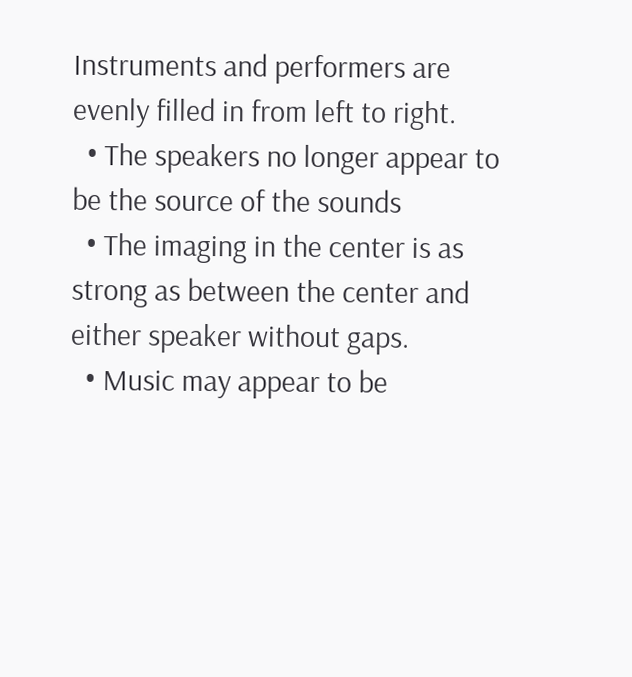Instruments and performers are evenly filled in from left to right.
  • The speakers no longer appear to be the source of the sounds
  • The imaging in the center is as strong as between the center and either speaker without gaps.
  • Music may appear to be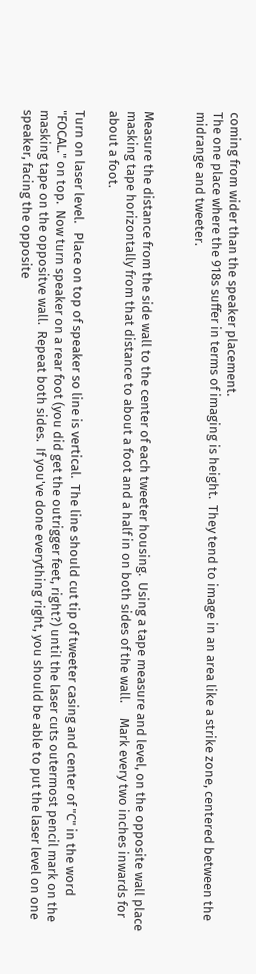coming from wider than the speaker placement.
The one place where the 918s suffer in terms of imaging is height.  They tend to image in an area like a strike zone, centered between the midrange and tweeter.


Measure the distance from the side wall to the center of each tweeter housing.  Using a tape measure and level, on the opposite wall place masking tape horizontally from that distance to about a foot and a half in on both sides of the wall.     Mark every two inches inwards for about a foot.

Turn on laser level.   Place on top of speaker so line is vertical.  The line should cut tip of tweeter casing and center of "C" in the word "FOCAL." on top.  Now turn speaker on a rear foot (you did get the outrigger feet, right?) until the laser cuts outermost pencil mark on the masking tape on the oppositve wall.  Repeat both sides.  If you've done everything right, you should be able to put the laser level on one speaker, facing the opposite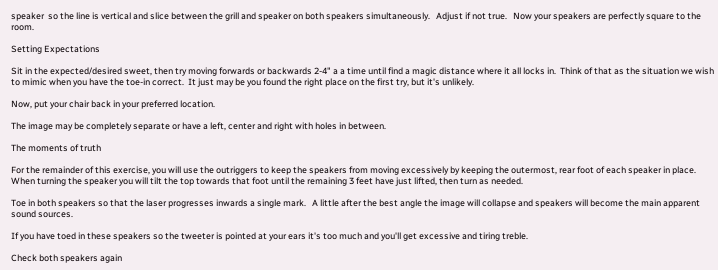speaker  so the line is vertical and slice between the grill and speaker on both speakers simultaneously.   Adjust if not true.   Now your speakers are perfectly square to the room.

Setting Expectations

Sit in the expected/desired sweet, then try moving forwards or backwards 2-4" a a time until find a magic distance where it all locks in.  Think of that as the situation we wish to mimic when you have the toe-in correct.  It just may be you found the right place on the first try, but it's unlikely.

Now, put your chair back in your preferred location.

The image may be completely separate or have a left, center and right with holes in between.

The moments of truth

For the remainder of this exercise, you will use the outriggers to keep the speakers from moving excessively by keeping the outermost, rear foot of each speaker in place.  When turning the speaker you will tilt the top towards that foot until the remaining 3 feet have just lifted, then turn as needed.

Toe in both speakers so that the laser progresses inwards a single mark.   A little after the best angle the image will collapse and speakers will become the main apparent sound sources.

If you have toed in these speakers so the tweeter is pointed at your ears it's too much and you'll get excessive and tiring treble.

Check both speakers again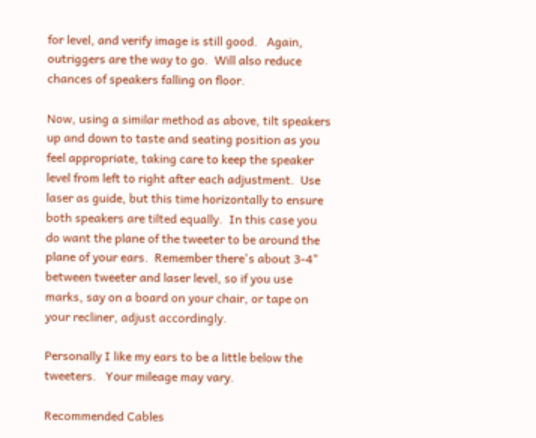for level, and verify image is still good.   Again, outriggers are the way to go.  Will also reduce chances of speakers falling on floor.

Now, using a similar method as above, tilt speakers up and down to taste and seating position as you feel appropriate, taking care to keep the speaker level from left to right after each adjustment.  Use laser as guide, but this time horizontally to ensure both speakers are tilted equally.  In this case you do want the plane of the tweeter to be around the plane of your ears.  Remember there's about 3-4" between tweeter and laser level, so if you use marks, say on a board on your chair, or tape on your recliner, adjust accordingly.

Personally I like my ears to be a little below the tweeters.   Your mileage may vary.

Recommended Cables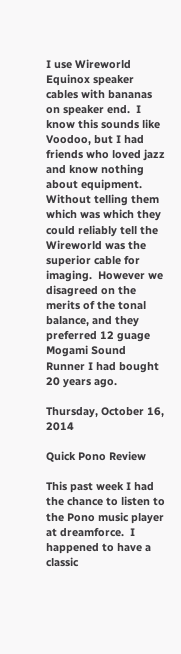I use Wireworld Equinox speaker cables with bananas on speaker end.  I know this sounds like Voodoo, but I had friends who loved jazz and know nothing about equipment.  Without telling them which was which they could reliably tell the Wireworld was the superior cable for imaging.  However we disagreed on the merits of the tonal balance, and they preferred 12 guage Mogami Sound Runner I had bought 20 years ago.

Thursday, October 16, 2014

Quick Pono Review

This past week I had the chance to listen to the Pono music player at dreamforce.  I happened to have a classic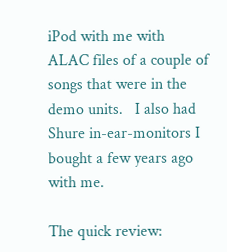iPod with me with ALAC files of a couple of songs that were in the demo units.   I also had Shure in-ear-monitors I bought a few years ago with me.

The quick review: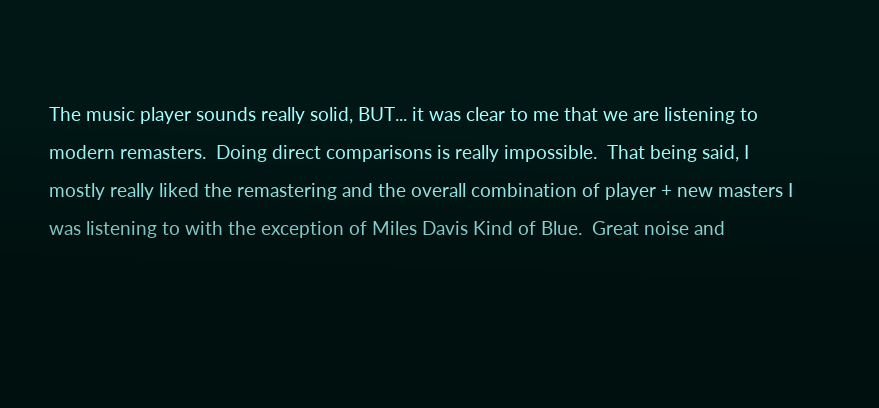The music player sounds really solid, BUT... it was clear to me that we are listening to modern remasters.  Doing direct comparisons is really impossible.  That being said, I mostly really liked the remastering and the overall combination of player + new masters I was listening to with the exception of Miles Davis Kind of Blue.  Great noise and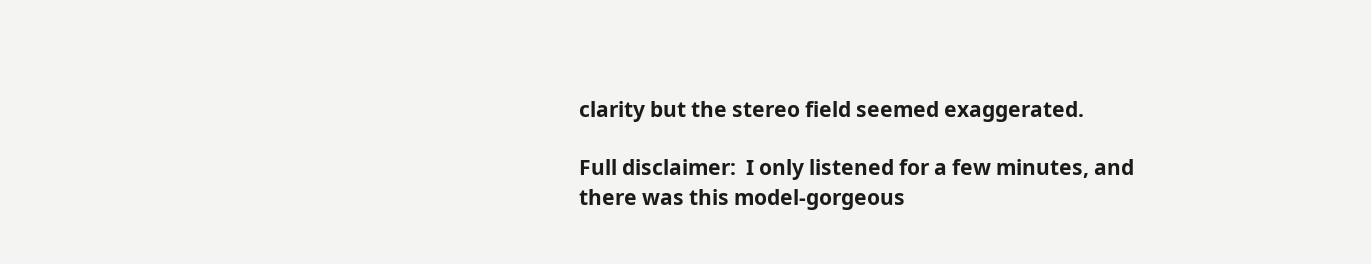clarity but the stereo field seemed exaggerated.

Full disclaimer:  I only listened for a few minutes, and there was this model-gorgeous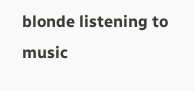blonde listening to music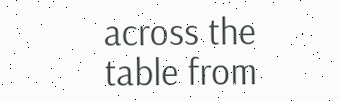across the table from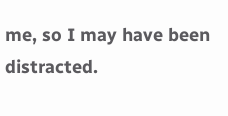me, so I may have been distracted.